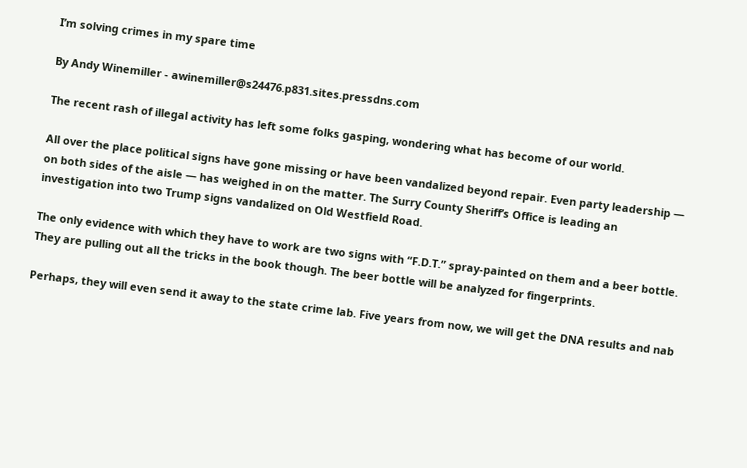I’m solving crimes in my spare time

By Andy Winemiller - awinemiller@s24476.p831.sites.pressdns.com

The recent rash of illegal activity has left some folks gasping, wondering what has become of our world.

All over the place political signs have gone missing or have been vandalized beyond repair. Even party leadership — on both sides of the aisle — has weighed in on the matter. The Surry County Sheriff’s Office is leading an investigation into two Trump signs vandalized on Old Westfield Road.

The only evidence with which they have to work are two signs with “F.D.T.” spray-painted on them and a beer bottle. They are pulling out all the tricks in the book though. The beer bottle will be analyzed for fingerprints.

Perhaps, they will even send it away to the state crime lab. Five years from now, we will get the DNA results and nab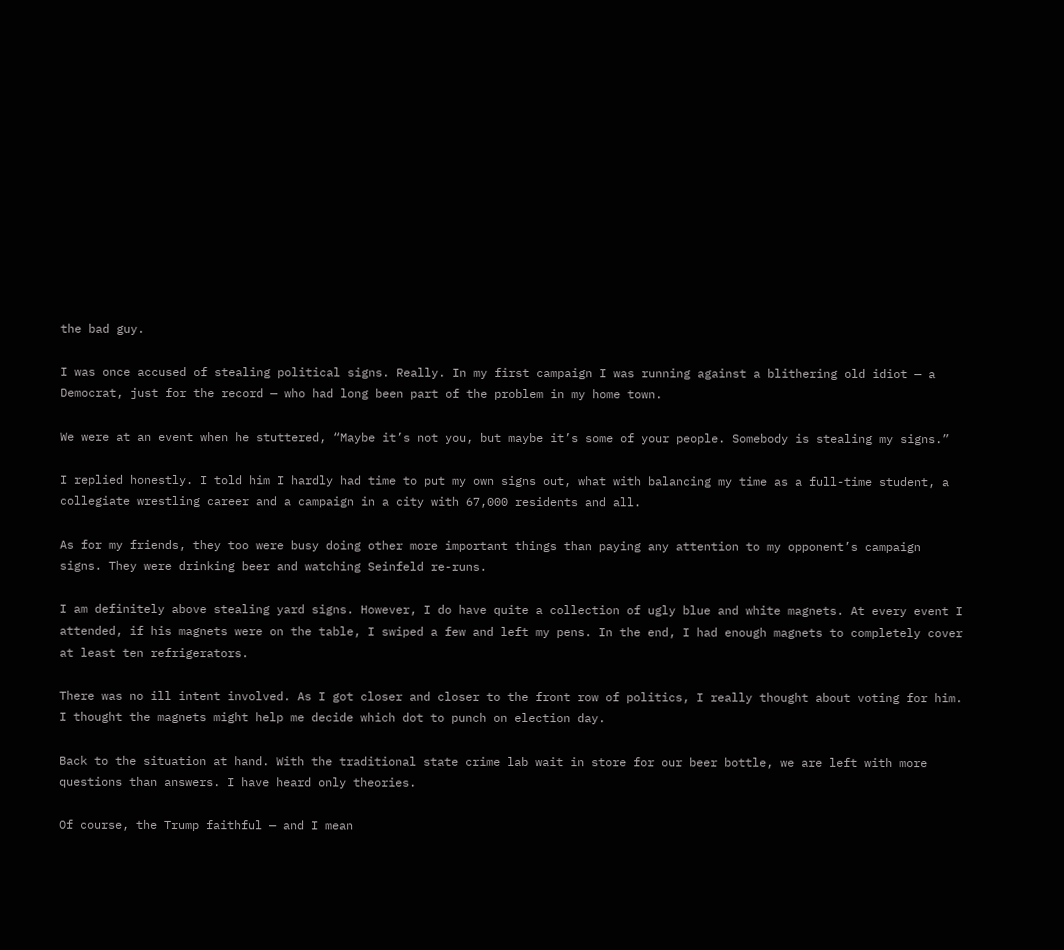the bad guy.

I was once accused of stealing political signs. Really. In my first campaign I was running against a blithering old idiot — a Democrat, just for the record — who had long been part of the problem in my home town.

We were at an event when he stuttered, “Maybe it’s not you, but maybe it’s some of your people. Somebody is stealing my signs.”

I replied honestly. I told him I hardly had time to put my own signs out, what with balancing my time as a full-time student, a collegiate wrestling career and a campaign in a city with 67,000 residents and all.

As for my friends, they too were busy doing other more important things than paying any attention to my opponent’s campaign signs. They were drinking beer and watching Seinfeld re-runs.

I am definitely above stealing yard signs. However, I do have quite a collection of ugly blue and white magnets. At every event I attended, if his magnets were on the table, I swiped a few and left my pens. In the end, I had enough magnets to completely cover at least ten refrigerators.

There was no ill intent involved. As I got closer and closer to the front row of politics, I really thought about voting for him. I thought the magnets might help me decide which dot to punch on election day.

Back to the situation at hand. With the traditional state crime lab wait in store for our beer bottle, we are left with more questions than answers. I have heard only theories.

Of course, the Trump faithful — and I mean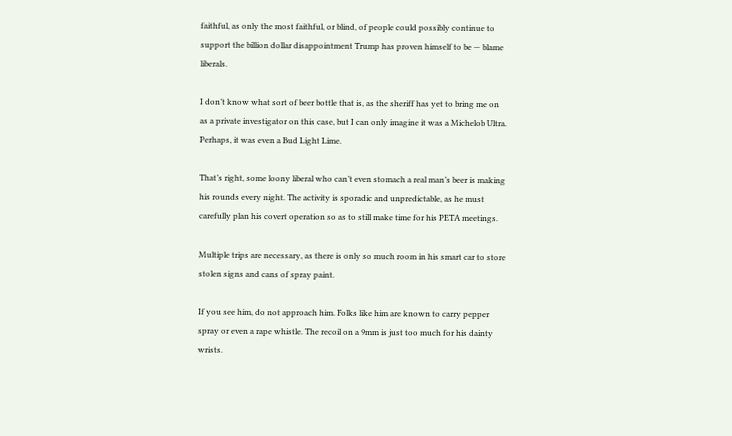faithful, as only the most faithful, or blind, of people could possibly continue to support the billion dollar disappointment Trump has proven himself to be — blame liberals.

I don’t know what sort of beer bottle that is, as the sheriff has yet to bring me on as a private investigator on this case, but I can only imagine it was a Michelob Ultra. Perhaps, it was even a Bud Light Lime.

That’s right, some loony liberal who can’t even stomach a real man’s beer is making his rounds every night. The activity is sporadic and unpredictable, as he must carefully plan his covert operation so as to still make time for his PETA meetings.

Multiple trips are necessary, as there is only so much room in his smart car to store stolen signs and cans of spray paint.

If you see him, do not approach him. Folks like him are known to carry pepper spray or even a rape whistle. The recoil on a 9mm is just too much for his dainty wrists.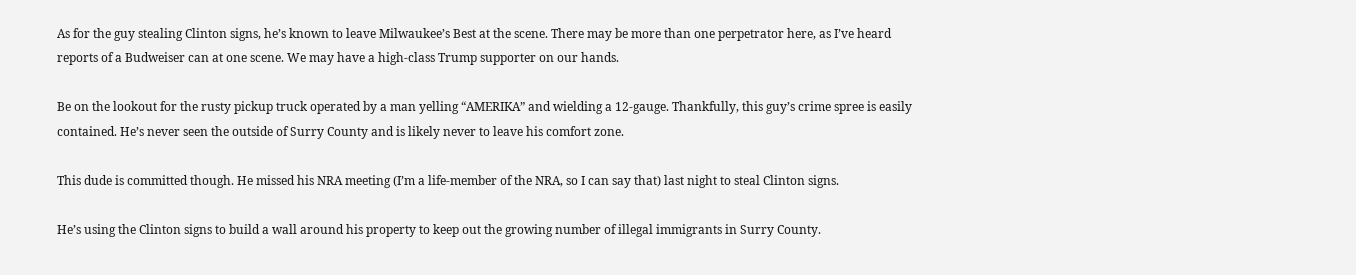As for the guy stealing Clinton signs, he’s known to leave Milwaukee’s Best at the scene. There may be more than one perpetrator here, as I’ve heard reports of a Budweiser can at one scene. We may have a high-class Trump supporter on our hands.

Be on the lookout for the rusty pickup truck operated by a man yelling “AMERIKA” and wielding a 12-gauge. Thankfully, this guy’s crime spree is easily contained. He’s never seen the outside of Surry County and is likely never to leave his comfort zone.

This dude is committed though. He missed his NRA meeting (I’m a life-member of the NRA, so I can say that) last night to steal Clinton signs.

He’s using the Clinton signs to build a wall around his property to keep out the growing number of illegal immigrants in Surry County.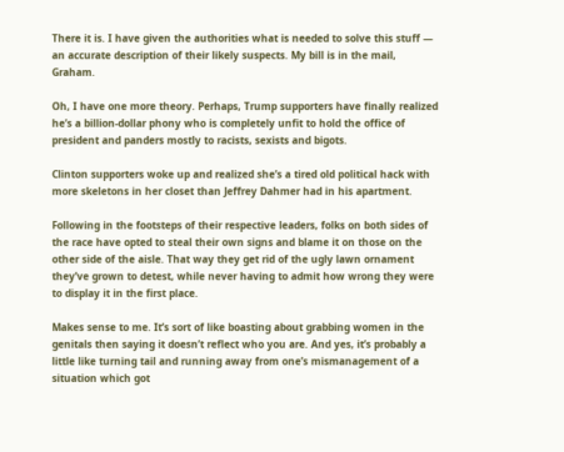There it is. I have given the authorities what is needed to solve this stuff — an accurate description of their likely suspects. My bill is in the mail, Graham.

Oh, I have one more theory. Perhaps, Trump supporters have finally realized he’s a billion-dollar phony who is completely unfit to hold the office of president and panders mostly to racists, sexists and bigots.

Clinton supporters woke up and realized she’s a tired old political hack with more skeletons in her closet than Jeffrey Dahmer had in his apartment.

Following in the footsteps of their respective leaders, folks on both sides of the race have opted to steal their own signs and blame it on those on the other side of the aisle. That way they get rid of the ugly lawn ornament they’ve grown to detest, while never having to admit how wrong they were to display it in the first place.

Makes sense to me. It’s sort of like boasting about grabbing women in the genitals then saying it doesn’t reflect who you are. And yes, it’s probably a little like turning tail and running away from one’s mismanagement of a situation which got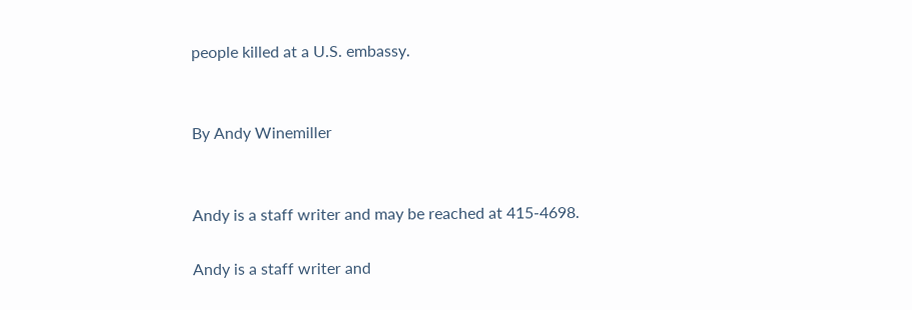people killed at a U.S. embassy.


By Andy Winemiller


Andy is a staff writer and may be reached at 415-4698.

Andy is a staff writer and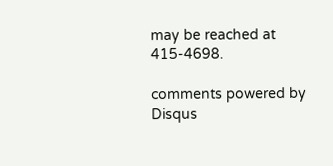may be reached at 415-4698.

comments powered by Disqus